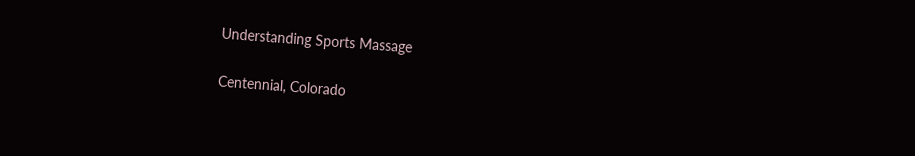Understanding Sports Massage

Centennial, Colorado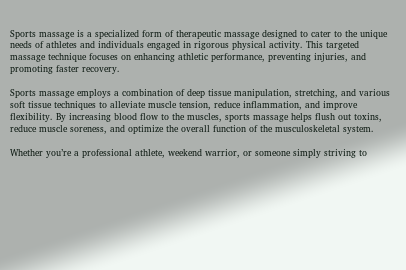Sports massage is a specialized form of therapeutic massage designed to cater to the unique needs of athletes and individuals engaged in rigorous physical activity. This targeted massage technique focuses on enhancing athletic performance, preventing injuries, and promoting faster recovery.

Sports massage employs a combination of deep tissue manipulation, stretching, and various soft tissue techniques to alleviate muscle tension, reduce inflammation, and improve flexibility. By increasing blood flow to the muscles, sports massage helps flush out toxins, reduce muscle soreness, and optimize the overall function of the musculoskeletal system.

Whether you’re a professional athlete, weekend warrior, or someone simply striving to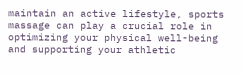maintain an active lifestyle, sports massage can play a crucial role in optimizing your physical well-being and supporting your athletic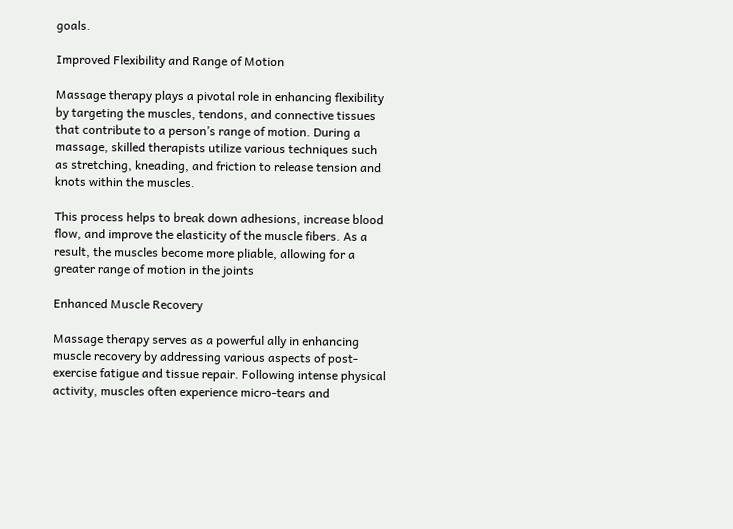goals.

Improved Flexibility and Range of Motion

Massage therapy plays a pivotal role in enhancing flexibility by targeting the muscles, tendons, and connective tissues that contribute to a person’s range of motion. During a massage, skilled therapists utilize various techniques such as stretching, kneading, and friction to release tension and knots within the muscles.

This process helps to break down adhesions, increase blood flow, and improve the elasticity of the muscle fibers. As a result, the muscles become more pliable, allowing for a greater range of motion in the joints

Enhanced Muscle Recovery

Massage therapy serves as a powerful ally in enhancing muscle recovery by addressing various aspects of post-exercise fatigue and tissue repair. Following intense physical activity, muscles often experience micro-tears and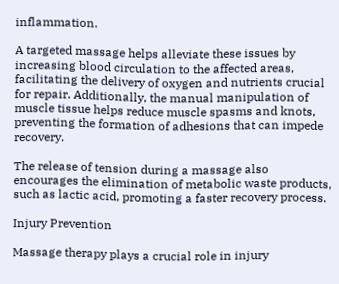inflammation.

A targeted massage helps alleviate these issues by increasing blood circulation to the affected areas, facilitating the delivery of oxygen and nutrients crucial for repair. Additionally, the manual manipulation of muscle tissue helps reduce muscle spasms and knots, preventing the formation of adhesions that can impede recovery.

The release of tension during a massage also encourages the elimination of metabolic waste products, such as lactic acid, promoting a faster recovery process.

Injury Prevention

Massage therapy plays a crucial role in injury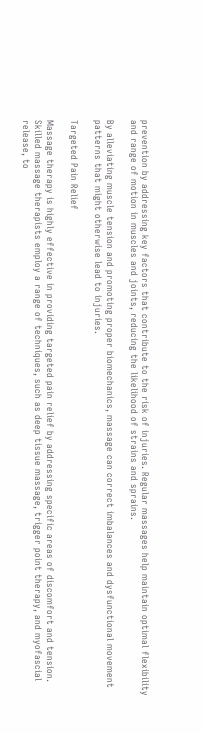prevention by addressing key factors that contribute to the risk of injuries. Regular massages help maintain optimal flexibility and range of motion in muscles and joints, reducing the likelihood of strains and sprains.

By alleviating muscle tension and promoting proper biomechanics, massage can correct imbalances and dysfunctional movement patterns that might otherwise lead to injuries.

Targeted Pain Relief

Massage therapy is highly effective in providing targeted pain relief by addressing specific areas of discomfort and tension. Skilled massage therapists employ a range of techniques, such as deep tissue massage, trigger point therapy, and myofascial release, to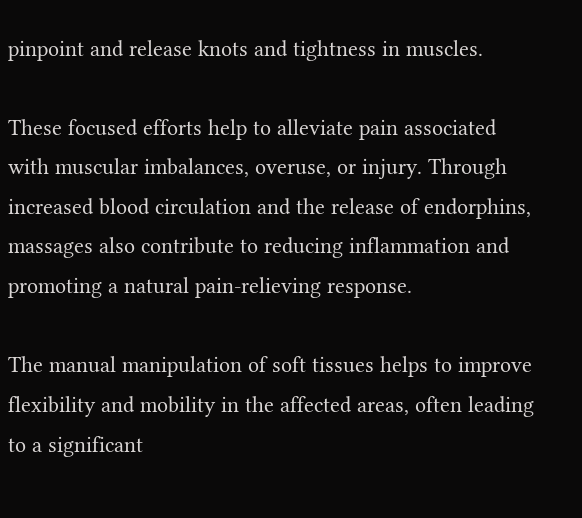pinpoint and release knots and tightness in muscles.

These focused efforts help to alleviate pain associated with muscular imbalances, overuse, or injury. Through increased blood circulation and the release of endorphins, massages also contribute to reducing inflammation and promoting a natural pain-relieving response.

The manual manipulation of soft tissues helps to improve flexibility and mobility in the affected areas, often leading to a significant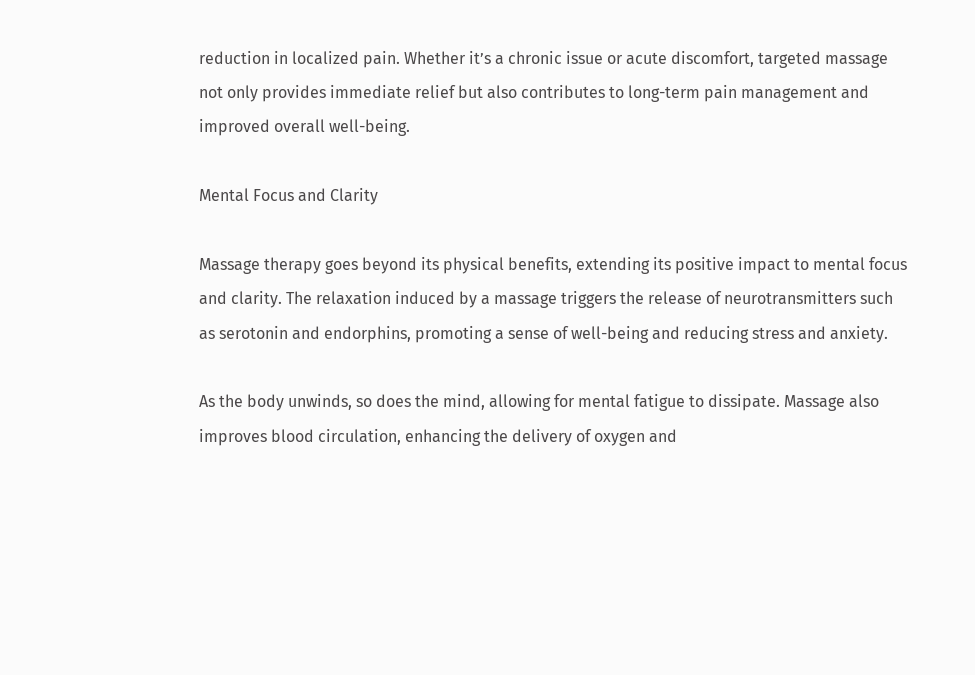reduction in localized pain. Whether it’s a chronic issue or acute discomfort, targeted massage not only provides immediate relief but also contributes to long-term pain management and improved overall well-being.

Mental Focus and Clarity

Massage therapy goes beyond its physical benefits, extending its positive impact to mental focus and clarity. The relaxation induced by a massage triggers the release of neurotransmitters such as serotonin and endorphins, promoting a sense of well-being and reducing stress and anxiety.

As the body unwinds, so does the mind, allowing for mental fatigue to dissipate. Massage also improves blood circulation, enhancing the delivery of oxygen and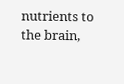nutrients to the brain,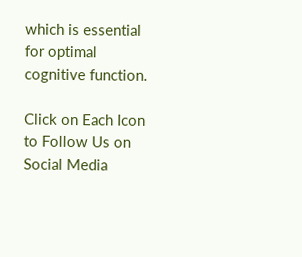which is essential for optimal cognitive function.

Click on Each Icon to Follow Us on Social Media